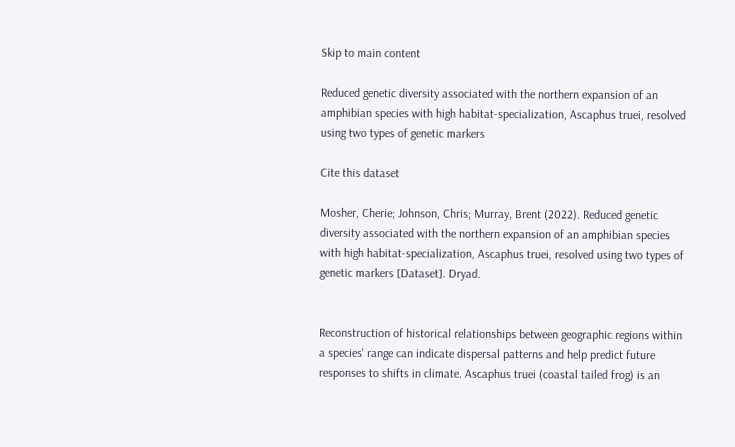Skip to main content

Reduced genetic diversity associated with the northern expansion of an amphibian species with high habitat-specialization, Ascaphus truei, resolved using two types of genetic markers

Cite this dataset

Mosher, Cherie; Johnson, Chris; Murray, Brent (2022). Reduced genetic diversity associated with the northern expansion of an amphibian species with high habitat-specialization, Ascaphus truei, resolved using two types of genetic markers [Dataset]. Dryad.


Reconstruction of historical relationships between geographic regions within a species' range can indicate dispersal patterns and help predict future responses to shifts in climate. Ascaphus truei (coastal tailed frog) is an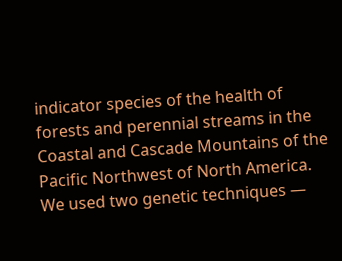indicator species of the health of forests and perennial streams in the Coastal and Cascade Mountains of the Pacific Northwest of North America. We used two genetic techniques —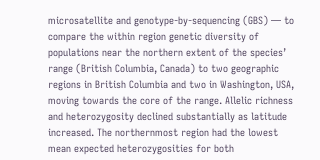microsatellite and genotype-by-sequencing (GBS) — to compare the within region genetic diversity of populations near the northern extent of the species’ range (British Columbia, Canada) to two geographic regions in British Columbia and two in Washington, USA, moving towards the core of the range. Allelic richness and heterozygosity declined substantially as latitude increased. The northernmost region had the lowest mean expected heterozygosities for both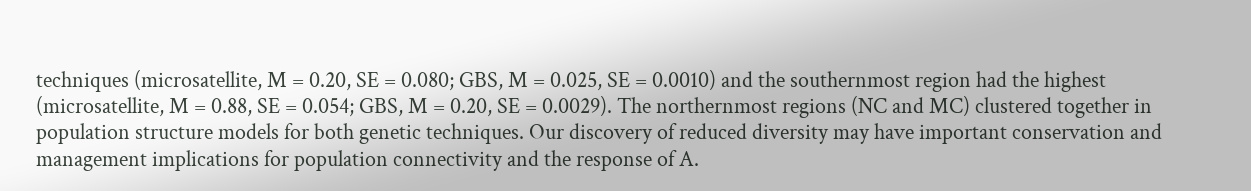techniques (microsatellite, M = 0.20, SE = 0.080; GBS, M = 0.025, SE = 0.0010) and the southernmost region had the highest (microsatellite, M = 0.88, SE = 0.054; GBS, M = 0.20, SE = 0.0029). The northernmost regions (NC and MC) clustered together in population structure models for both genetic techniques. Our discovery of reduced diversity may have important conservation and management implications for population connectivity and the response of A.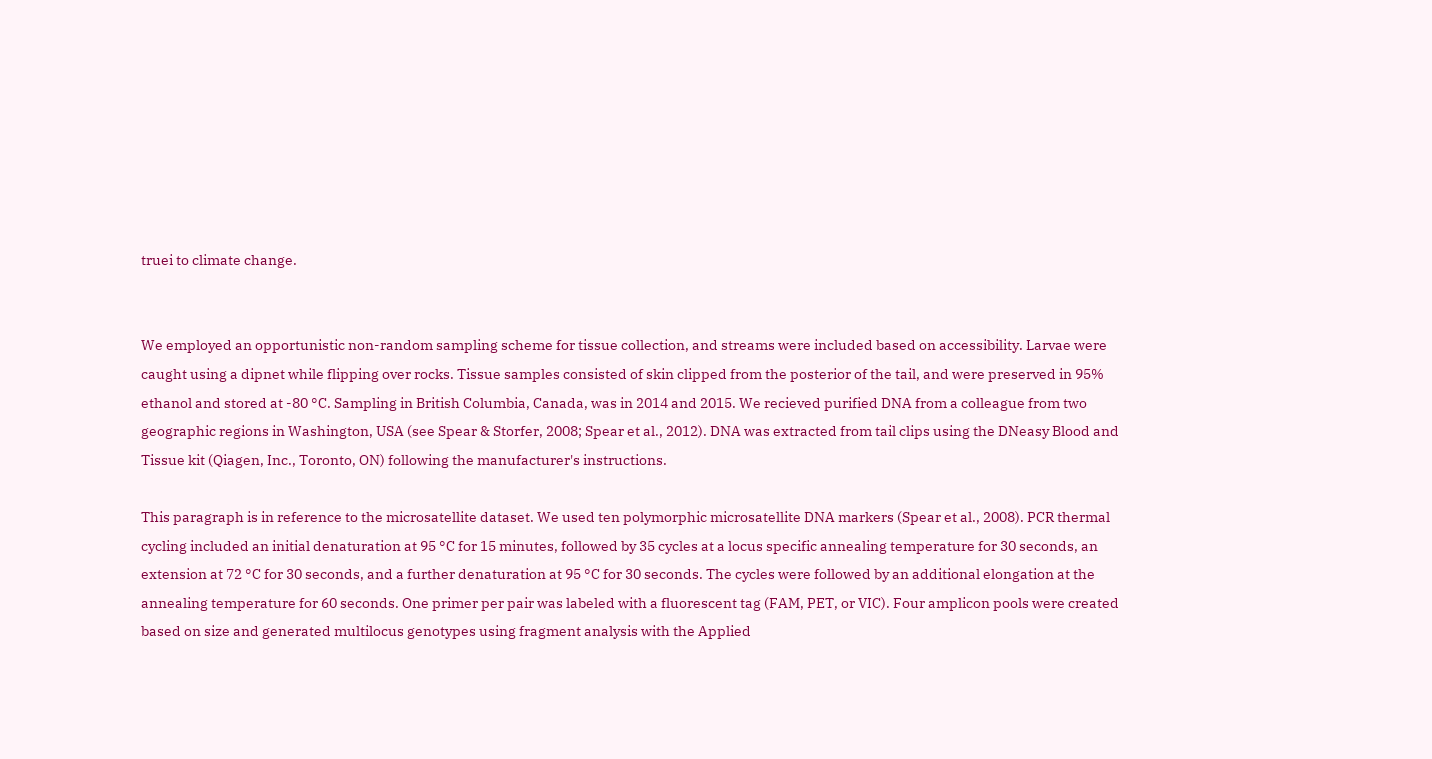truei to climate change.


We employed an opportunistic non-random sampling scheme for tissue collection, and streams were included based on accessibility. Larvae were caught using a dipnet while flipping over rocks. Tissue samples consisted of skin clipped from the posterior of the tail, and were preserved in 95% ethanol and stored at -80 °C. Sampling in British Columbia, Canada, was in 2014 and 2015. We recieved purified DNA from a colleague from two geographic regions in Washington, USA (see Spear & Storfer, 2008; Spear et al., 2012). DNA was extracted from tail clips using the DNeasy Blood and Tissue kit (Qiagen, Inc., Toronto, ON) following the manufacturer's instructions.

This paragraph is in reference to the microsatellite dataset. We used ten polymorphic microsatellite DNA markers (Spear et al., 2008). PCR thermal cycling included an initial denaturation at 95 °C for 15 minutes, followed by 35 cycles at a locus specific annealing temperature for 30 seconds, an extension at 72 °C for 30 seconds, and a further denaturation at 95 °C for 30 seconds. The cycles were followed by an additional elongation at the annealing temperature for 60 seconds. One primer per pair was labeled with a fluorescent tag (FAM, PET, or VIC). Four amplicon pools were created based on size and generated multilocus genotypes using fragment analysis with the Applied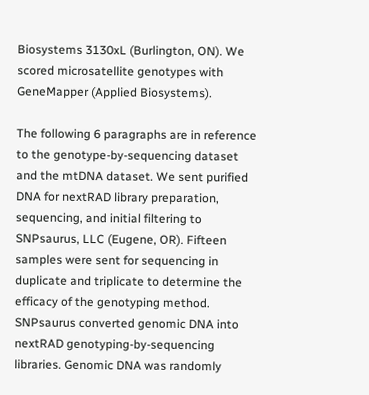Biosystems 3130xL (Burlington, ON). We scored microsatellite genotypes with GeneMapper (Applied Biosystems).

The following 6 paragraphs are in reference to the genotype-by-sequencing dataset and the mtDNA dataset. We sent purified DNA for nextRAD library preparation, sequencing, and initial filtering to SNPsaurus, LLC (Eugene, OR). Fifteen samples were sent for sequencing in duplicate and triplicate to determine the efficacy of the genotyping method. SNPsaurus converted genomic DNA into nextRAD genotyping-by-sequencing libraries. Genomic DNA was randomly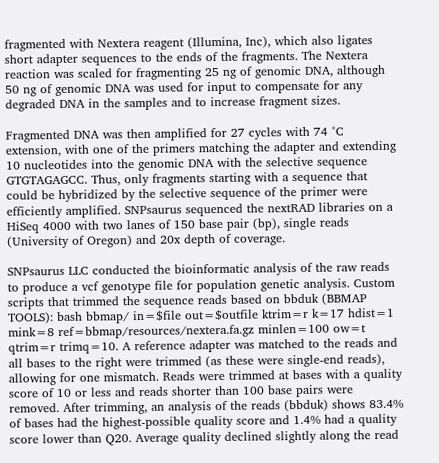fragmented with Nextera reagent (Illumina, Inc), which also ligates short adapter sequences to the ends of the fragments. The Nextera reaction was scaled for fragmenting 25 ng of genomic DNA, although 50 ng of genomic DNA was used for input to compensate for any degraded DNA in the samples and to increase fragment sizes.

Fragmented DNA was then amplified for 27 cycles with 74 °C extension, with one of the primers matching the adapter and extending 10 nucleotides into the genomic DNA with the selective sequence GTGTAGAGCC. Thus, only fragments starting with a sequence that could be hybridized by the selective sequence of the primer were efficiently amplified. SNPsaurus sequenced the nextRAD libraries on a HiSeq 4000 with two lanes of 150 base pair (bp), single reads (University of Oregon) and 20x depth of coverage.

SNPsaurus LLC conducted the bioinformatic analysis of the raw reads to produce a vcf genotype file for population genetic analysis. Custom scripts that trimmed the sequence reads based on bbduk (BBMAP TOOLS): bash bbmap/ in=$file out=$outfile ktrim=r k=17 hdist=1 mink=8 ref=bbmap/resources/nextera.fa.gz minlen=100 ow=t qtrim=r trimq=10. A reference adapter was matched to the reads and all bases to the right were trimmed (as these were single-end reads), allowing for one mismatch. Reads were trimmed at bases with a quality score of 10 or less and reads shorter than 100 base pairs were removed. After trimming, an analysis of the reads (bbduk) shows 83.4% of bases had the highest-possible quality score and 1.4% had a quality score lower than Q20. Average quality declined slightly along the read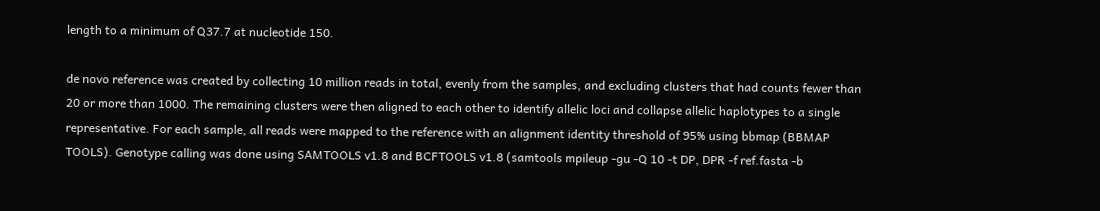length to a minimum of Q37.7 at nucleotide 150.

de novo reference was created by collecting 10 million reads in total, evenly from the samples, and excluding clusters that had counts fewer than 20 or more than 1000. The remaining clusters were then aligned to each other to identify allelic loci and collapse allelic haplotypes to a single representative. For each sample, all reads were mapped to the reference with an alignment identity threshold of 95% using bbmap (BBMAP TOOLS). Genotype calling was done using SAMTOOLS v1.8 and BCFTOOLS v1.8 (samtools mpileup -gu -Q 10 -t DP, DPR -f ref.fasta -b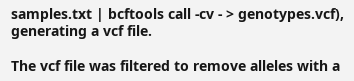samples.txt | bcftools call -cv - > genotypes.vcf), generating a vcf file.

The vcf file was filtered to remove alleles with a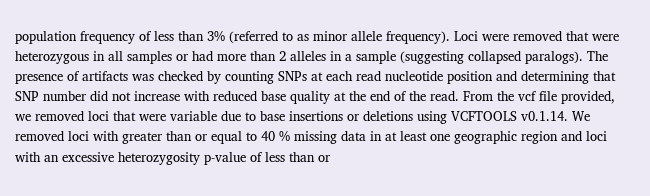population frequency of less than 3% (referred to as minor allele frequency). Loci were removed that were heterozygous in all samples or had more than 2 alleles in a sample (suggesting collapsed paralogs). The presence of artifacts was checked by counting SNPs at each read nucleotide position and determining that SNP number did not increase with reduced base quality at the end of the read. From the vcf file provided, we removed loci that were variable due to base insertions or deletions using VCFTOOLS v0.1.14. We removed loci with greater than or equal to 40 % missing data in at least one geographic region and loci with an excessive heterozygosity p-value of less than or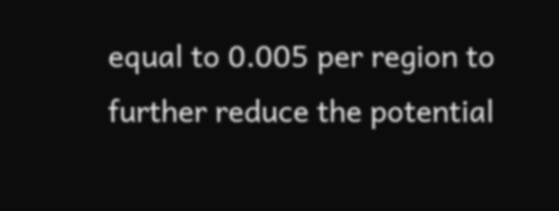equal to 0.005 per region to further reduce the potential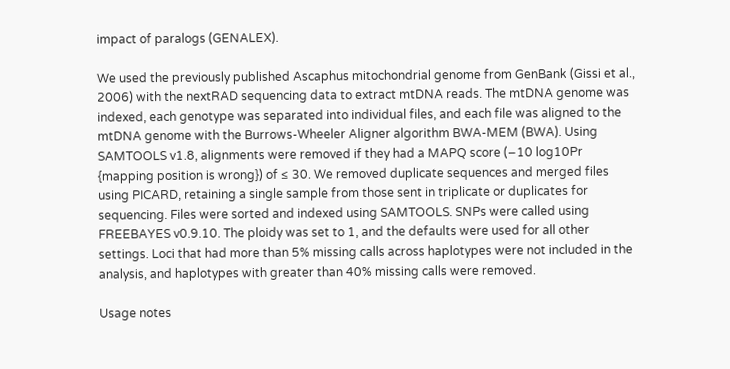impact of paralogs (GENALEX).

We used the previously published Ascaphus mitochondrial genome from GenBank (Gissi et al., 2006) with the nextRAD sequencing data to extract mtDNA reads. The mtDNA genome was indexed, each genotype was separated into individual files, and each file was aligned to the mtDNA genome with the Burrows-Wheeler Aligner algorithm BWA-MEM (BWA). Using SAMTOOLS v1.8, alignments were removed if they had a MAPQ score (−10 log10Pr {mapping position is wrong}) of ≤ 30. We removed duplicate sequences and merged files using PICARD, retaining a single sample from those sent in triplicate or duplicates for sequencing. Files were sorted and indexed using SAMTOOLS. SNPs were called using FREEBAYES v0.9.10. The ploidy was set to 1, and the defaults were used for all other settings. Loci that had more than 5% missing calls across haplotypes were not included in the analysis, and haplotypes with greater than 40% missing calls were removed.

Usage notes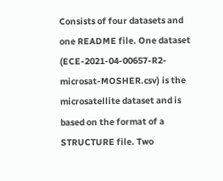Consists of four datasets and one README file. One dataset (ECE-2021-04-00657-R2-microsat-MOSHER.csv) is the microsatellite dataset and is based on the format of a STRUCTURE file. Two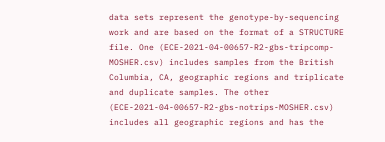data sets represent the genotype-by-sequencing work and are based on the format of a STRUCTURE file. One (ECE-2021-04-00657-R2-gbs-tripcomp-MOSHER.csv) includes samples from the British Columbia, CA, geographic regions and triplicate and duplicate samples. The other (ECE-2021-04-00657-R2-gbs-notrips-MOSHER.csv) includes all geographic regions and has the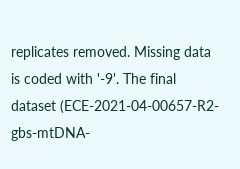replicates removed. Missing data is coded with '-9'. The final dataset (ECE-2021-04-00657-R2-gbs-mtDNA-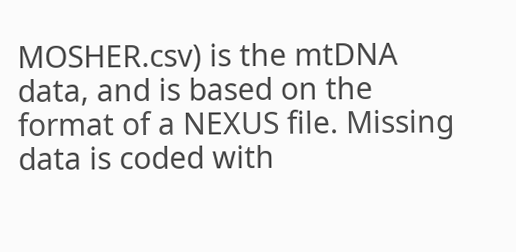MOSHER.csv) is the mtDNA data, and is based on the format of a NEXUS file. Missing data is coded with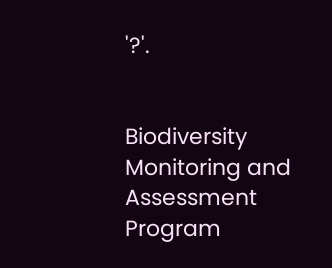'?'.


Biodiversity Monitoring and Assessment Program